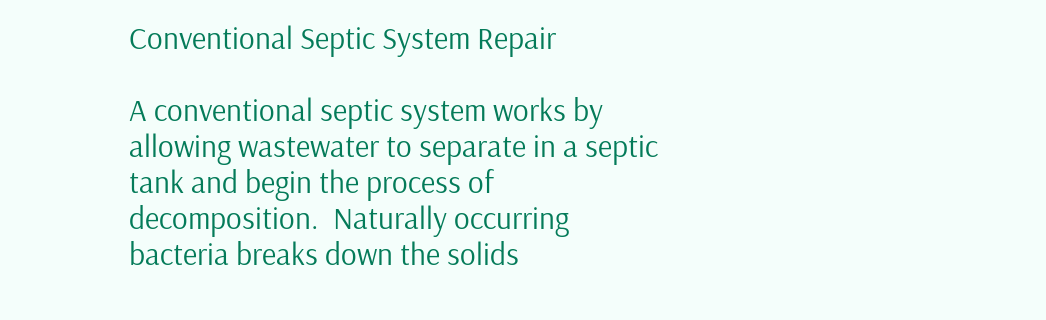Conventional Septic System Repair

A conventional septic system works by allowing wastewater to separate in a septic tank and begin the process of decomposition.  Naturally occurring bacteria breaks down the solids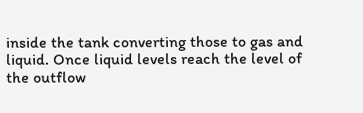inside the tank converting those to gas and liquid. Once liquid levels reach the level of the outflow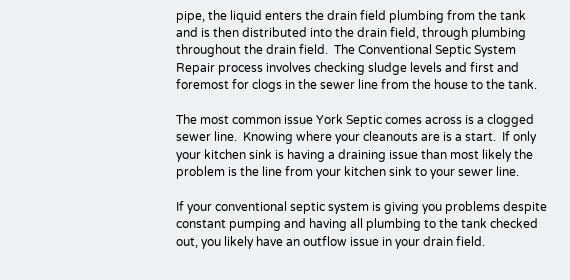pipe, the liquid enters the drain field plumbing from the tank and is then distributed into the drain field, through plumbing throughout the drain field.  The Conventional Septic System Repair process involves checking sludge levels and first and foremost for clogs in the sewer line from the house to the tank.

The most common issue York Septic comes across is a clogged sewer line.  Knowing where your cleanouts are is a start.  If only your kitchen sink is having a draining issue than most likely the problem is the line from your kitchen sink to your sewer line.

If your conventional septic system is giving you problems despite constant pumping and having all plumbing to the tank checked out, you likely have an outflow issue in your drain field.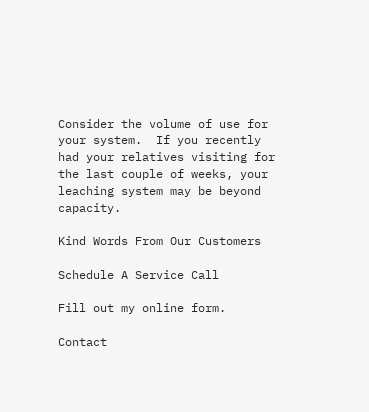Consider the volume of use for your system.  If you recently had your relatives visiting for the last couple of weeks, your leaching system may be beyond capacity.

Kind Words From Our Customers

Schedule A Service Call

Fill out my online form.

Contact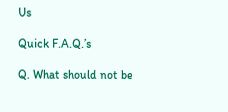Us

Quick F.A.Q.’s

Q. What should not be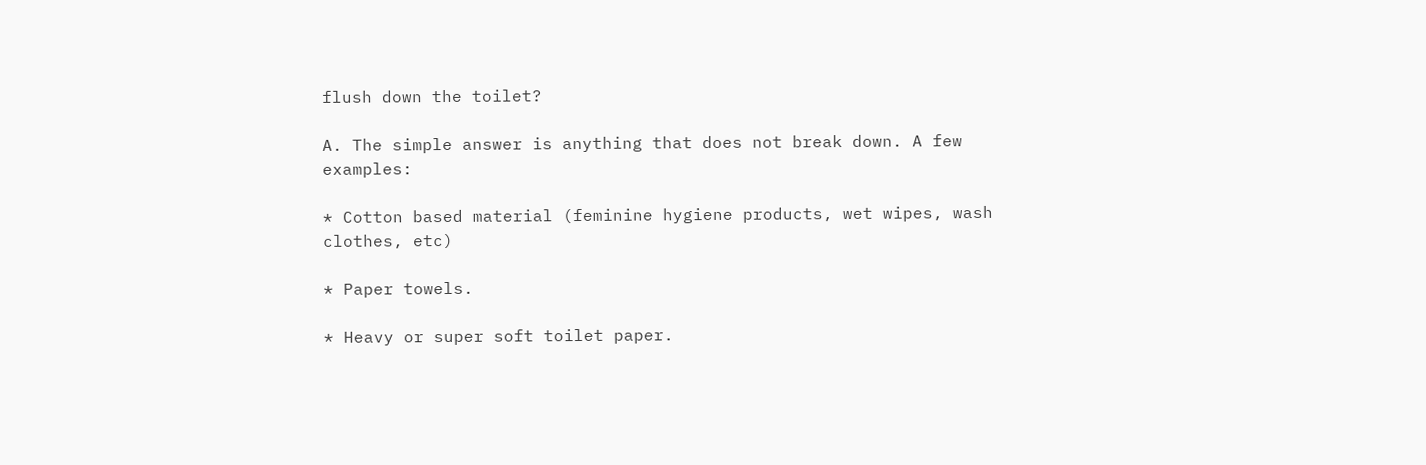flush down the toilet?

A. The simple answer is anything that does not break down. A few examples:

* Cotton based material (feminine hygiene products, wet wipes, wash clothes, etc)

* Paper towels.

* Heavy or super soft toilet paper.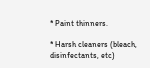* Paint thinners.

* Harsh cleaners (bleach, disinfectants, etc)